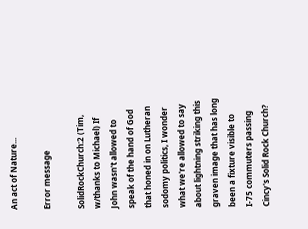An act of Nature...

Error message

SolidRockChurch:2 (Tim, w/thanks to Michael) If John wasn't allowed to speak of the hand of God that honed in on Lutheran sodomy politics, I wonder what we're allowed to say about lightning striking this graven image that has long been a fixture visible to I-75 commuters passing Cincy's Solid Rock Church?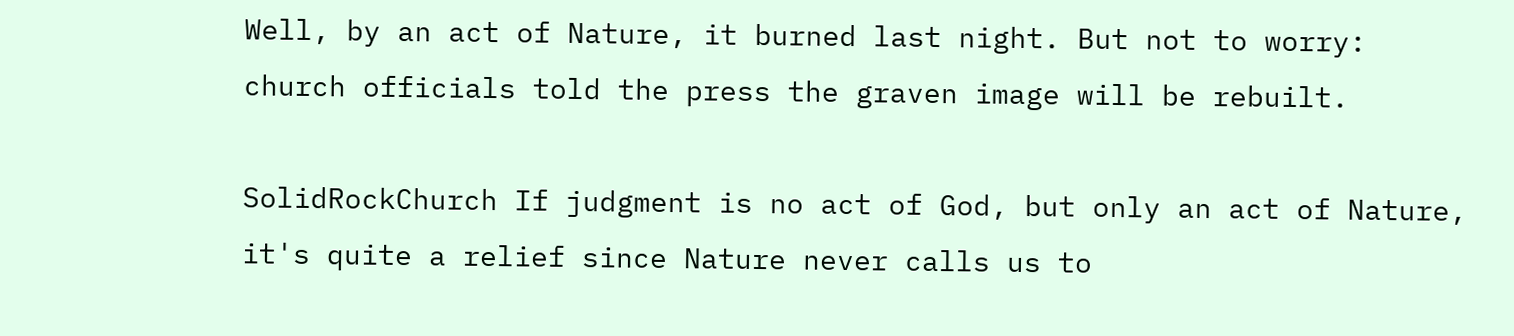Well, by an act of Nature, it burned last night. But not to worry: church officials told the press the graven image will be rebuilt.

SolidRockChurch If judgment is no act of God, but only an act of Nature, it's quite a relief since Nature never calls us to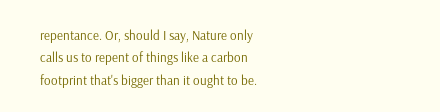repentance. Or, should I say, Nature only calls us to repent of things like a carbon footprint that's bigger than it ought to be.